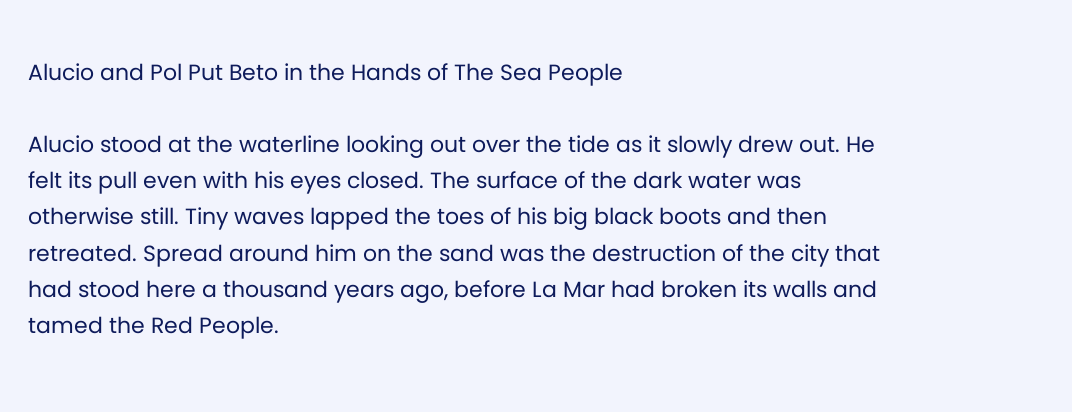Alucio and Pol Put Beto in the Hands of The Sea People

Alucio stood at the waterline looking out over the tide as it slowly drew out. He felt its pull even with his eyes closed. The surface of the dark water was otherwise still. Tiny waves lapped the toes of his big black boots and then retreated. Spread around him on the sand was the destruction of the city that had stood here a thousand years ago, before La Mar had broken its walls and tamed the Red People.